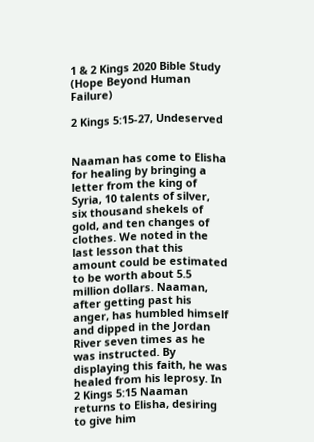1 & 2 Kings 2020 Bible Study (Hope Beyond Human Failure)

2 Kings 5:15-27, Undeserved


Naaman has come to Elisha for healing by bringing a letter from the king of Syria, 10 talents of silver, six thousand shekels of gold, and ten changes of clothes. We noted in the last lesson that this amount could be estimated to be worth about 5.5 million dollars. Naaman, after getting past his anger, has humbled himself and dipped in the Jordan River seven times as he was instructed. By displaying this faith, he was healed from his leprosy. In 2 Kings 5:15 Naaman returns to Elisha, desiring to give him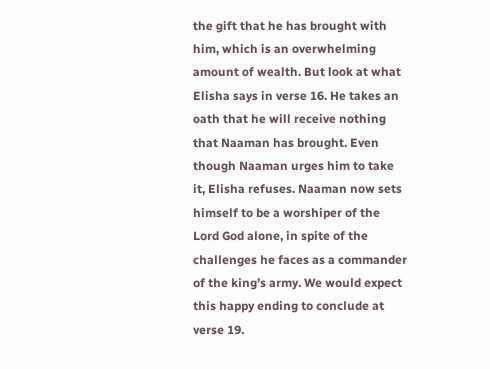the gift that he has brought with him, which is an overwhelming amount of wealth. But look at what Elisha says in verse 16. He takes an oath that he will receive nothing that Naaman has brought. Even though Naaman urges him to take it, Elisha refuses. Naaman now sets himself to be a worshiper of the Lord God alone, in spite of the challenges he faces as a commander of the king’s army. We would expect this happy ending to conclude at verse 19.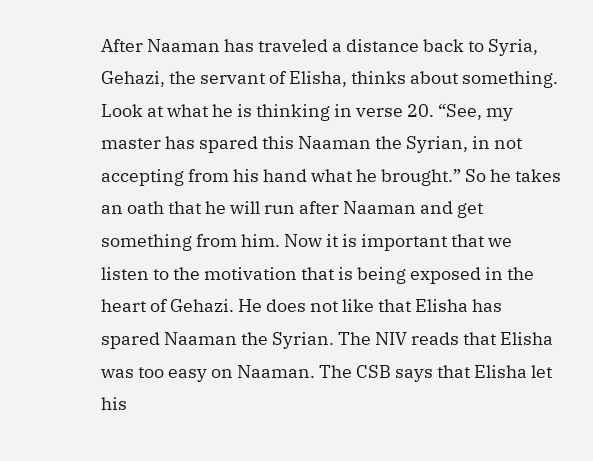After Naaman has traveled a distance back to Syria, Gehazi, the servant of Elisha, thinks about something. Look at what he is thinking in verse 20. “See, my master has spared this Naaman the Syrian, in not accepting from his hand what he brought.” So he takes an oath that he will run after Naaman and get something from him. Now it is important that we listen to the motivation that is being exposed in the heart of Gehazi. He does not like that Elisha has spared Naaman the Syrian. The NIV reads that Elisha was too easy on Naaman. The CSB says that Elisha let his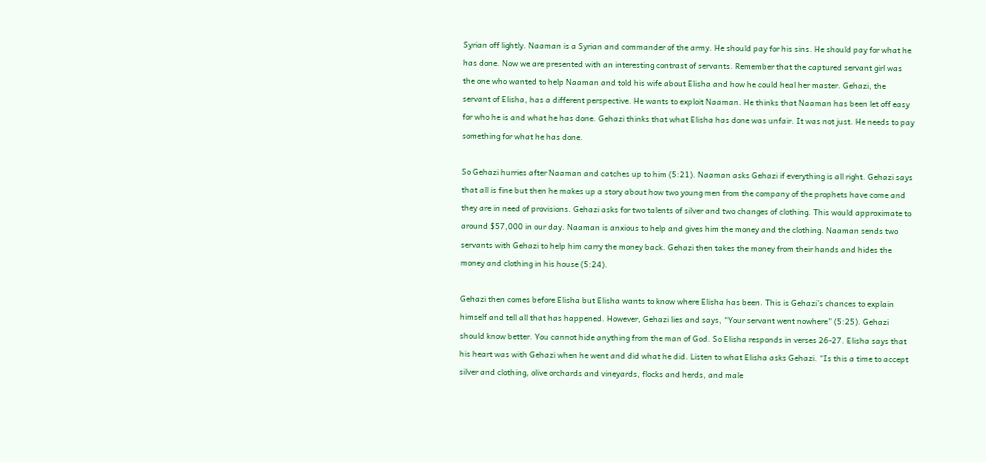Syrian off lightly. Naaman is a Syrian and commander of the army. He should pay for his sins. He should pay for what he has done. Now we are presented with an interesting contrast of servants. Remember that the captured servant girl was the one who wanted to help Naaman and told his wife about Elisha and how he could heal her master. Gehazi, the servant of Elisha, has a different perspective. He wants to exploit Naaman. He thinks that Naaman has been let off easy for who he is and what he has done. Gehazi thinks that what Elisha has done was unfair. It was not just. He needs to pay something for what he has done.

So Gehazi hurries after Naaman and catches up to him (5:21). Naaman asks Gehazi if everything is all right. Gehazi says that all is fine but then he makes up a story about how two young men from the company of the prophets have come and they are in need of provisions. Gehazi asks for two talents of silver and two changes of clothing. This would approximate to around $57,000 in our day. Naaman is anxious to help and gives him the money and the clothing. Naaman sends two servants with Gehazi to help him carry the money back. Gehazi then takes the money from their hands and hides the money and clothing in his house (5:24).

Gehazi then comes before Elisha but Elisha wants to know where Elisha has been. This is Gehazi’s chances to explain himself and tell all that has happened. However, Gehazi lies and says, “Your servant went nowhere” (5:25). Gehazi should know better. You cannot hide anything from the man of God. So Elisha responds in verses 26-27. Elisha says that his heart was with Gehazi when he went and did what he did. Listen to what Elisha asks Gehazi. “Is this a time to accept silver and clothing, olive orchards and vineyards, flocks and herds, and male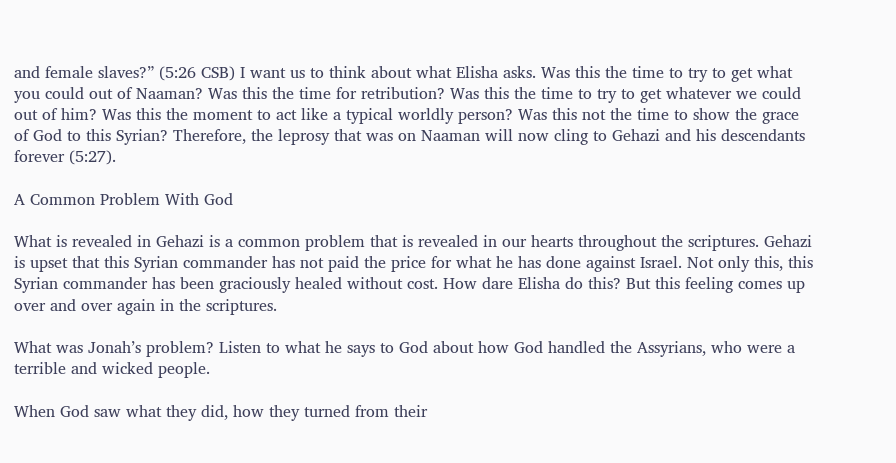and female slaves?” (5:26 CSB) I want us to think about what Elisha asks. Was this the time to try to get what you could out of Naaman? Was this the time for retribution? Was this the time to try to get whatever we could out of him? Was this the moment to act like a typical worldly person? Was this not the time to show the grace of God to this Syrian? Therefore, the leprosy that was on Naaman will now cling to Gehazi and his descendants forever (5:27).

A Common Problem With God

What is revealed in Gehazi is a common problem that is revealed in our hearts throughout the scriptures. Gehazi is upset that this Syrian commander has not paid the price for what he has done against Israel. Not only this, this Syrian commander has been graciously healed without cost. How dare Elisha do this? But this feeling comes up over and over again in the scriptures.

What was Jonah’s problem? Listen to what he says to God about how God handled the Assyrians, who were a terrible and wicked people.

When God saw what they did, how they turned from their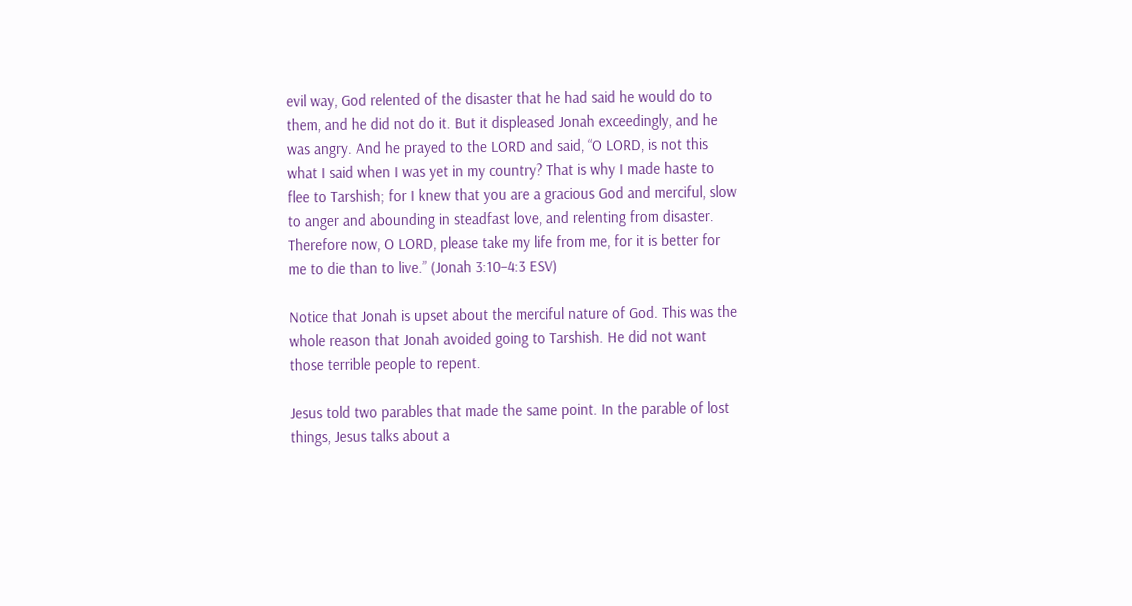evil way, God relented of the disaster that he had said he would do to them, and he did not do it. But it displeased Jonah exceedingly, and he was angry. And he prayed to the LORD and said, “O LORD, is not this what I said when I was yet in my country? That is why I made haste to flee to Tarshish; for I knew that you are a gracious God and merciful, slow to anger and abounding in steadfast love, and relenting from disaster. Therefore now, O LORD, please take my life from me, for it is better for me to die than to live.” (Jonah 3:10–4:3 ESV)

Notice that Jonah is upset about the merciful nature of God. This was the whole reason that Jonah avoided going to Tarshish. He did not want those terrible people to repent.

Jesus told two parables that made the same point. In the parable of lost things, Jesus talks about a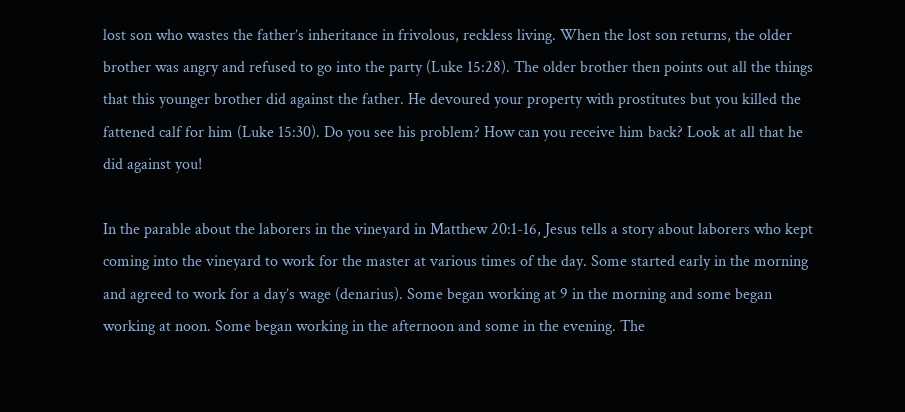lost son who wastes the father’s inheritance in frivolous, reckless living. When the lost son returns, the older brother was angry and refused to go into the party (Luke 15:28). The older brother then points out all the things that this younger brother did against the father. He devoured your property with prostitutes but you killed the fattened calf for him (Luke 15:30). Do you see his problem? How can you receive him back? Look at all that he did against you!

In the parable about the laborers in the vineyard in Matthew 20:1-16, Jesus tells a story about laborers who kept coming into the vineyard to work for the master at various times of the day. Some started early in the morning and agreed to work for a day’s wage (denarius). Some began working at 9 in the morning and some began working at noon. Some began working in the afternoon and some in the evening. The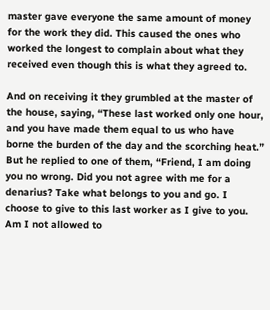master gave everyone the same amount of money for the work they did. This caused the ones who worked the longest to complain about what they received even though this is what they agreed to.

And on receiving it they grumbled at the master of the house, saying, “These last worked only one hour, and you have made them equal to us who have borne the burden of the day and the scorching heat.” But he replied to one of them, “Friend, I am doing you no wrong. Did you not agree with me for a denarius? Take what belongs to you and go. I choose to give to this last worker as I give to you. Am I not allowed to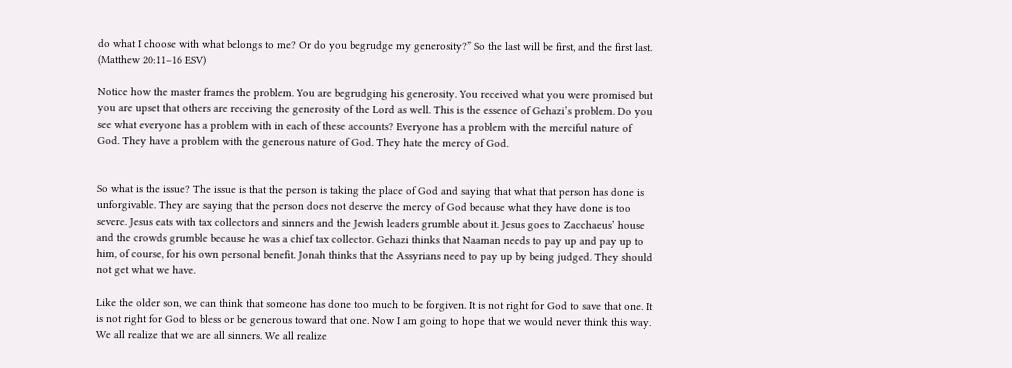do what I choose with what belongs to me? Or do you begrudge my generosity?” So the last will be first, and the first last. (Matthew 20:11–16 ESV)

Notice how the master frames the problem. You are begrudging his generosity. You received what you were promised but you are upset that others are receiving the generosity of the Lord as well. This is the essence of Gehazi’s problem. Do you see what everyone has a problem with in each of these accounts? Everyone has a problem with the merciful nature of God. They have a problem with the generous nature of God. They hate the mercy of God.


So what is the issue? The issue is that the person is taking the place of God and saying that what that person has done is unforgivable. They are saying that the person does not deserve the mercy of God because what they have done is too severe. Jesus eats with tax collectors and sinners and the Jewish leaders grumble about it. Jesus goes to Zacchaeus’ house and the crowds grumble because he was a chief tax collector. Gehazi thinks that Naaman needs to pay up and pay up to him, of course, for his own personal benefit. Jonah thinks that the Assyrians need to pay up by being judged. They should not get what we have.

Like the older son, we can think that someone has done too much to be forgiven. It is not right for God to save that one. It is not right for God to bless or be generous toward that one. Now I am going to hope that we would never think this way. We all realize that we are all sinners. We all realize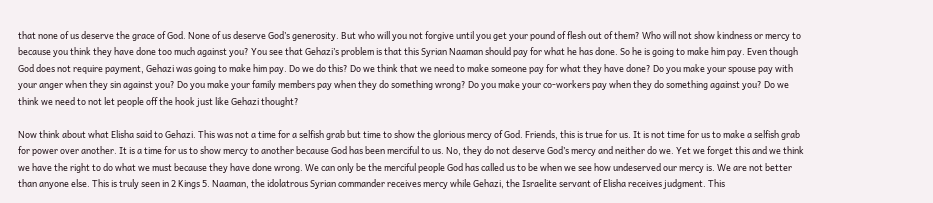that none of us deserve the grace of God. None of us deserve God’s generosity. But who will you not forgive until you get your pound of flesh out of them? Who will not show kindness or mercy to because you think they have done too much against you? You see that Gehazi’s problem is that this Syrian Naaman should pay for what he has done. So he is going to make him pay. Even though God does not require payment, Gehazi was going to make him pay. Do we do this? Do we think that we need to make someone pay for what they have done? Do you make your spouse pay with your anger when they sin against you? Do you make your family members pay when they do something wrong? Do you make your co-workers pay when they do something against you? Do we think we need to not let people off the hook just like Gehazi thought?

Now think about what Elisha said to Gehazi. This was not a time for a selfish grab but time to show the glorious mercy of God. Friends, this is true for us. It is not time for us to make a selfish grab for power over another. It is a time for us to show mercy to another because God has been merciful to us. No, they do not deserve God’s mercy and neither do we. Yet we forget this and we think we have the right to do what we must because they have done wrong. We can only be the merciful people God has called us to be when we see how undeserved our mercy is. We are not better than anyone else. This is truly seen in 2 Kings 5. Naaman, the idolatrous Syrian commander receives mercy while Gehazi, the Israelite servant of Elisha receives judgment. This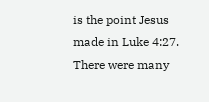is the point Jesus made in Luke 4:27. There were many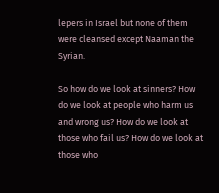lepers in Israel but none of them were cleansed except Naaman the Syrian.

So how do we look at sinners? How do we look at people who harm us and wrong us? How do we look at those who fail us? How do we look at those who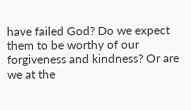have failed God? Do we expect them to be worthy of our forgiveness and kindness? Or are we at the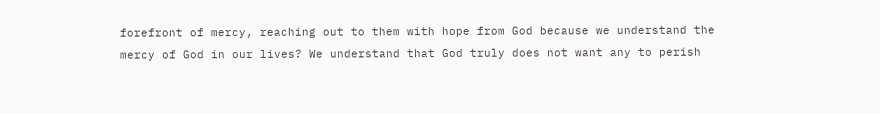forefront of mercy, reaching out to them with hope from God because we understand the mercy of God in our lives? We understand that God truly does not want any to perish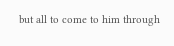but all to come to him through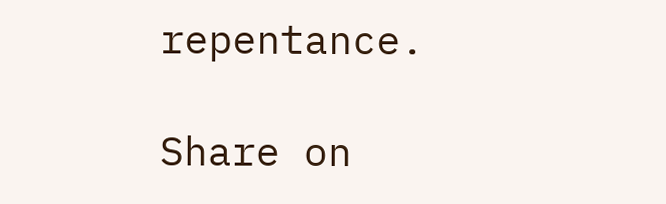repentance.

Share on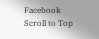Facebook
Scroll to Top